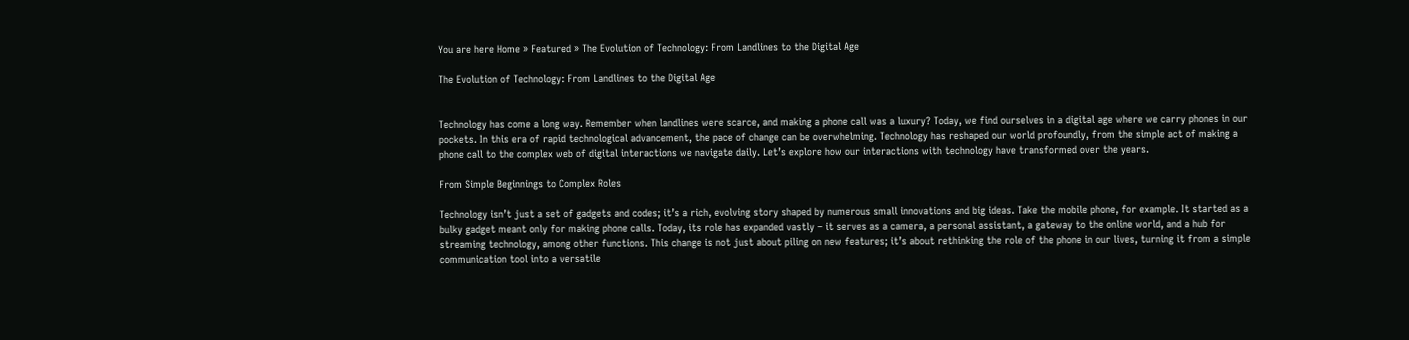You are here Home » Featured » The Evolution of Technology: From Landlines to the Digital Age

The Evolution of Technology: From Landlines to the Digital Age


Technology has come a long way. Remember when landlines were scarce, and making a phone call was a luxury? Today, we find ourselves in a digital age where we carry phones in our pockets. In this era of rapid technological advancement, the pace of change can be overwhelming. Technology has reshaped our world profoundly, from the simple act of making a phone call to the complex web of digital interactions we navigate daily. Let’s explore how our interactions with technology have transformed over the years.

From Simple Beginnings to Complex Roles

Technology isn’t just a set of gadgets and codes; it’s a rich, evolving story shaped by numerous small innovations and big ideas. Take the mobile phone, for example. It started as a bulky gadget meant only for making phone calls. Today, its role has expanded vastly – it serves as a camera, a personal assistant, a gateway to the online world, and a hub for streaming technology, among other functions. This change is not just about piling on new features; it’s about rethinking the role of the phone in our lives, turning it from a simple communication tool into a versatile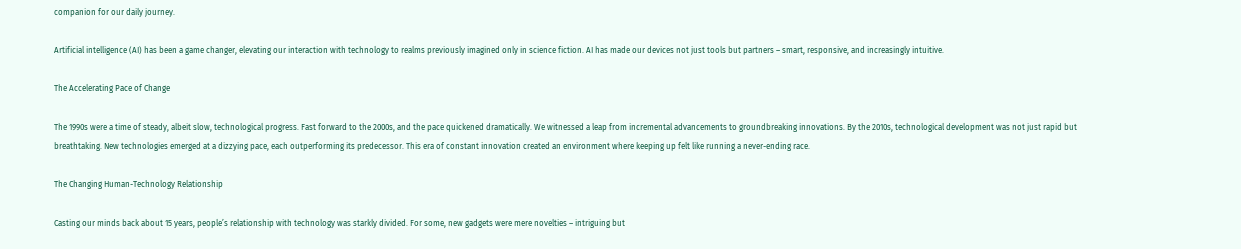companion for our daily journey.

Artificial intelligence (AI) has been a game changer, elevating our interaction with technology to realms previously imagined only in science fiction. AI has made our devices not just tools but partners – smart, responsive, and increasingly intuitive.

The Accelerating Pace of Change

The 1990s were a time of steady, albeit slow, technological progress. Fast forward to the 2000s, and the pace quickened dramatically. We witnessed a leap from incremental advancements to groundbreaking innovations. By the 2010s, technological development was not just rapid but breathtaking. New technologies emerged at a dizzying pace, each outperforming its predecessor. This era of constant innovation created an environment where keeping up felt like running a never-ending race.

The Changing Human-Technology Relationship

Casting our minds back about 15 years, people’s relationship with technology was starkly divided. For some, new gadgets were mere novelties – intriguing but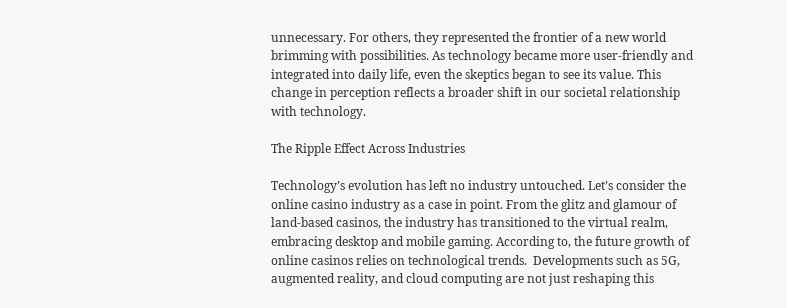unnecessary. For others, they represented the frontier of a new world brimming with possibilities. As technology became more user-friendly and integrated into daily life, even the skeptics began to see its value. This change in perception reflects a broader shift in our societal relationship with technology.

The Ripple Effect Across Industries

Technology’s evolution has left no industry untouched. Let’s consider the online casino industry as a case in point. From the glitz and glamour of land-based casinos, the industry has transitioned to the virtual realm, embracing desktop and mobile gaming. According to, the future growth of online casinos relies on technological trends.  Developments such as 5G, augmented reality, and cloud computing are not just reshaping this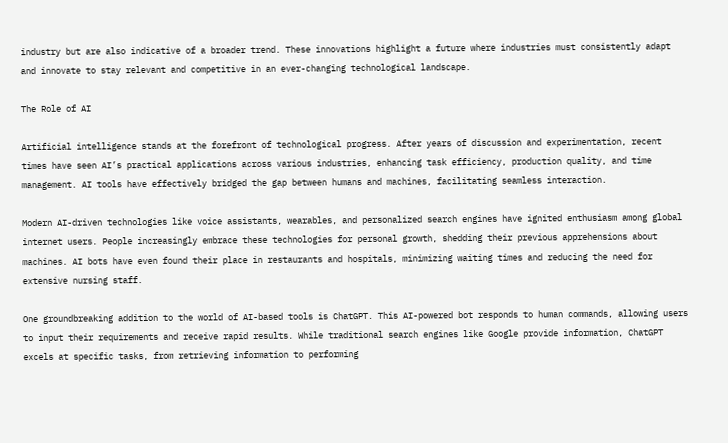industry but are also indicative of a broader trend. These innovations highlight a future where industries must consistently adapt and innovate to stay relevant and competitive in an ever-changing technological landscape.

The Role of AI

Artificial intelligence stands at the forefront of technological progress. After years of discussion and experimentation, recent times have seen AI’s practical applications across various industries, enhancing task efficiency, production quality, and time management. AI tools have effectively bridged the gap between humans and machines, facilitating seamless interaction.

Modern AI-driven technologies like voice assistants, wearables, and personalized search engines have ignited enthusiasm among global internet users. People increasingly embrace these technologies for personal growth, shedding their previous apprehensions about machines. AI bots have even found their place in restaurants and hospitals, minimizing waiting times and reducing the need for extensive nursing staff.

One groundbreaking addition to the world of AI-based tools is ChatGPT. This AI-powered bot responds to human commands, allowing users to input their requirements and receive rapid results. While traditional search engines like Google provide information, ChatGPT excels at specific tasks, from retrieving information to performing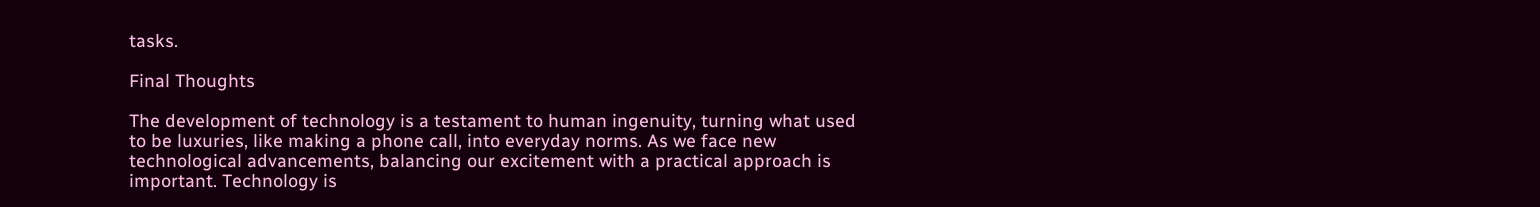tasks.

Final Thoughts

The development of technology is a testament to human ingenuity, turning what used to be luxuries, like making a phone call, into everyday norms. As we face new technological advancements, balancing our excitement with a practical approach is important. Technology is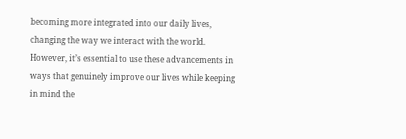becoming more integrated into our daily lives, changing the way we interact with the world. However, it’s essential to use these advancements in ways that genuinely improve our lives while keeping in mind the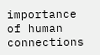importance of human connections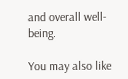and overall well-being.

You may also like